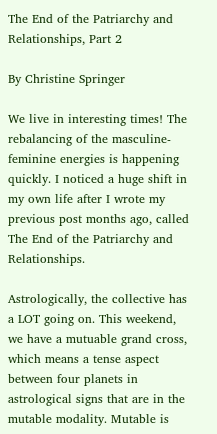The End of the Patriarchy and Relationships, Part 2

By Christine Springer

We live in interesting times! The rebalancing of the masculine-feminine energies is happening quickly. I noticed a huge shift in my own life after I wrote my previous post months ago, called The End of the Patriarchy and Relationships.

Astrologically, the collective has a LOT going on. This weekend, we have a mutuable grand cross, which means a tense aspect between four planets in astrological signs that are in the mutable modality. Mutable is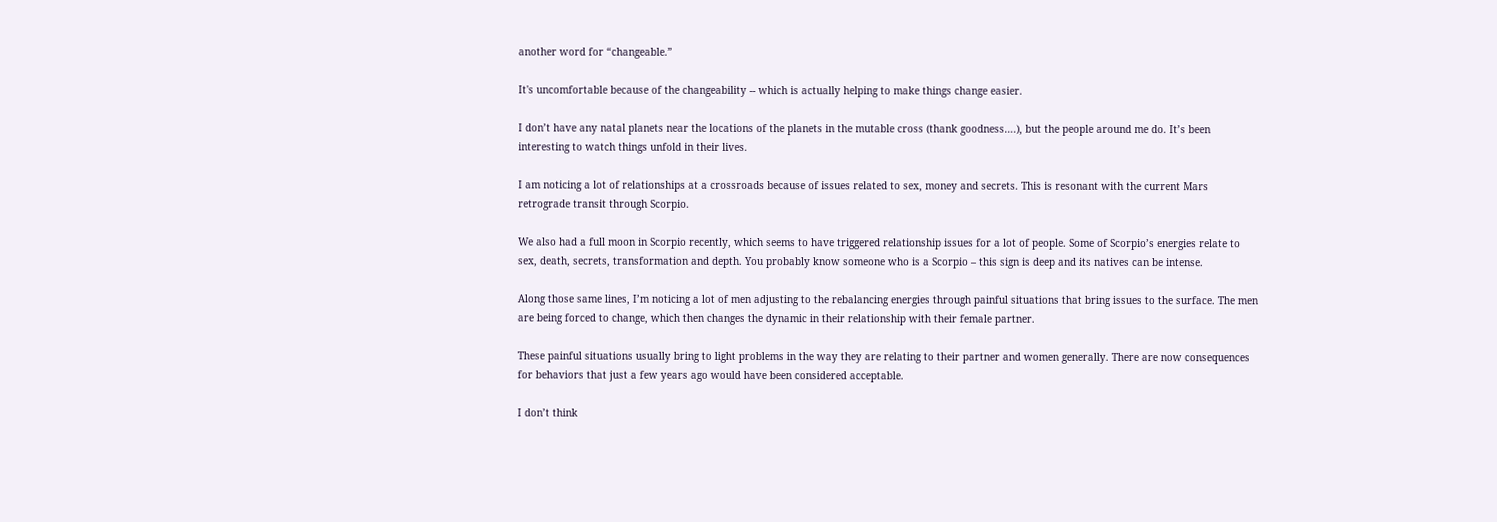another word for “changeable.”

It's uncomfortable because of the changeability -- which is actually helping to make things change easier.

I don’t have any natal planets near the locations of the planets in the mutable cross (thank goodness….), but the people around me do. It’s been interesting to watch things unfold in their lives.

I am noticing a lot of relationships at a crossroads because of issues related to sex, money and secrets. This is resonant with the current Mars retrograde transit through Scorpio.

We also had a full moon in Scorpio recently, which seems to have triggered relationship issues for a lot of people. Some of Scorpio’s energies relate to sex, death, secrets, transformation and depth. You probably know someone who is a Scorpio – this sign is deep and its natives can be intense.

Along those same lines, I’m noticing a lot of men adjusting to the rebalancing energies through painful situations that bring issues to the surface. The men are being forced to change, which then changes the dynamic in their relationship with their female partner.

These painful situations usually bring to light problems in the way they are relating to their partner and women generally. There are now consequences for behaviors that just a few years ago would have been considered acceptable.

I don’t think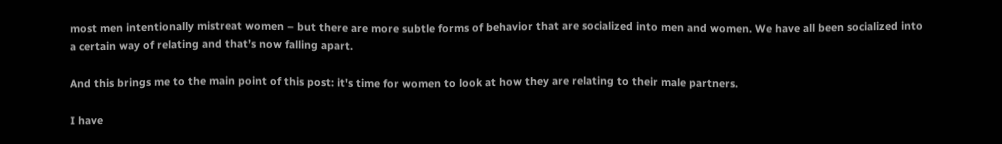most men intentionally mistreat women – but there are more subtle forms of behavior that are socialized into men and women. We have all been socialized into a certain way of relating and that’s now falling apart.

And this brings me to the main point of this post: it's time for women to look at how they are relating to their male partners.

I have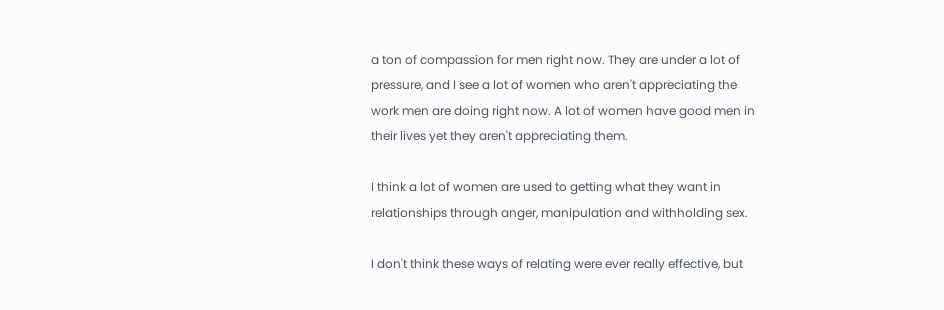a ton of compassion for men right now. They are under a lot of pressure, and I see a lot of women who aren't appreciating the work men are doing right now. A lot of women have good men in their lives yet they aren't appreciating them.

I think a lot of women are used to getting what they want in relationships through anger, manipulation and withholding sex.

I don't think these ways of relating were ever really effective, but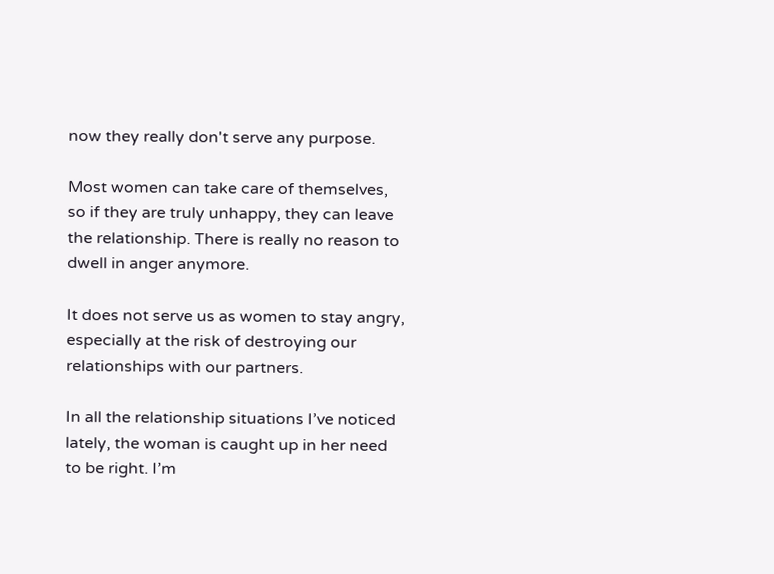now they really don't serve any purpose.

Most women can take care of themselves, so if they are truly unhappy, they can leave the relationship. There is really no reason to dwell in anger anymore.

It does not serve us as women to stay angry, especially at the risk of destroying our relationships with our partners.

In all the relationship situations I’ve noticed lately, the woman is caught up in her need to be right. I’m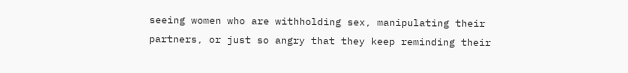seeing women who are withholding sex, manipulating their partners, or just so angry that they keep reminding their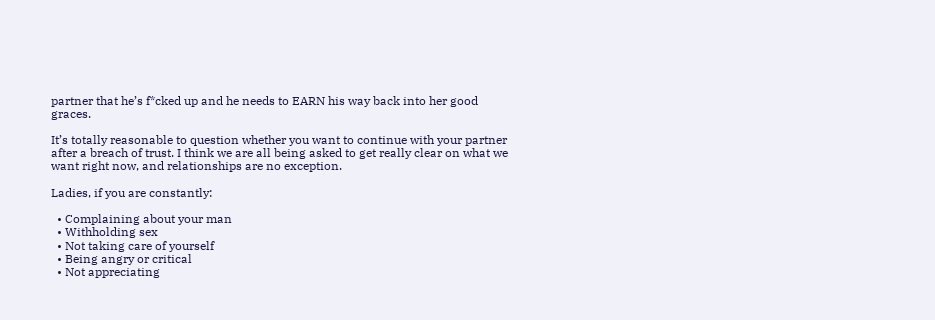partner that he’s f*cked up and he needs to EARN his way back into her good graces.

It’s totally reasonable to question whether you want to continue with your partner after a breach of trust. I think we are all being asked to get really clear on what we want right now, and relationships are no exception.

Ladies, if you are constantly:

  • Complaining about your man
  • Withholding sex
  • Not taking care of yourself
  • Being angry or critical
  • Not appreciating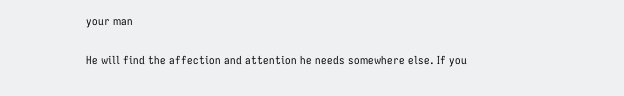your man

He will find the affection and attention he needs somewhere else. If you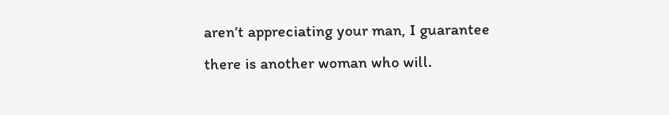aren’t appreciating your man, I guarantee there is another woman who will.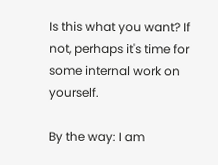Is this what you want? If not, perhaps it's time for some internal work on yourself.

By the way: I am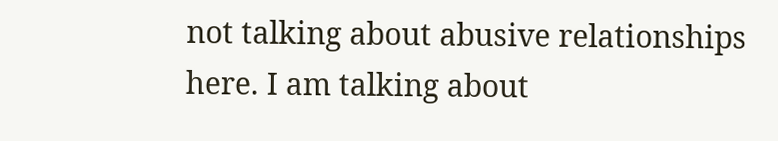not talking about abusive relationships here. I am talking about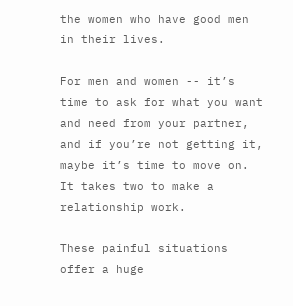the women who have good men in their lives.

For men and women -- it’s time to ask for what you want and need from your partner, and if you’re not getting it, maybe it’s time to move on. It takes two to make a relationship work.

These painful situations offer a huge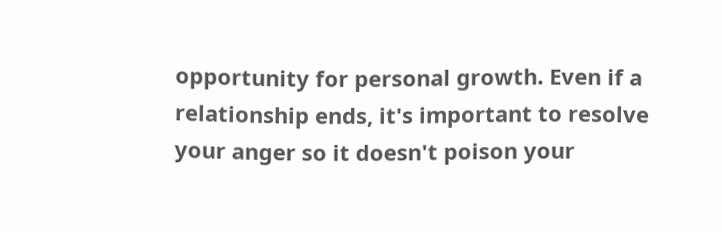opportunity for personal growth. Even if a relationship ends, it's important to resolve your anger so it doesn't poison your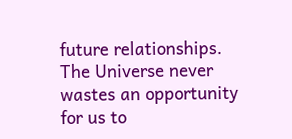future relationships. The Universe never wastes an opportunity for us to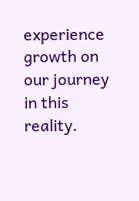experience growth on our journey in this reality.